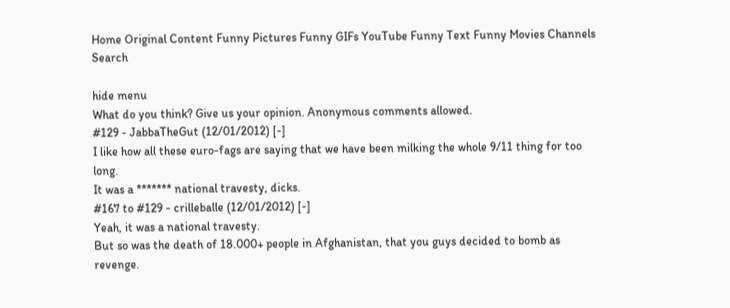Home Original Content Funny Pictures Funny GIFs YouTube Funny Text Funny Movies Channels Search

hide menu
What do you think? Give us your opinion. Anonymous comments allowed.
#129 - JabbaTheGut (12/01/2012) [-]
I like how all these euro-fags are saying that we have been milking the whole 9/11 thing for too long.
It was a ******* national travesty, dicks.
#167 to #129 - crilleballe (12/01/2012) [-]
Yeah, it was a national travesty.
But so was the death of 18.000+ people in Afghanistan, that you guys decided to bomb as revenge.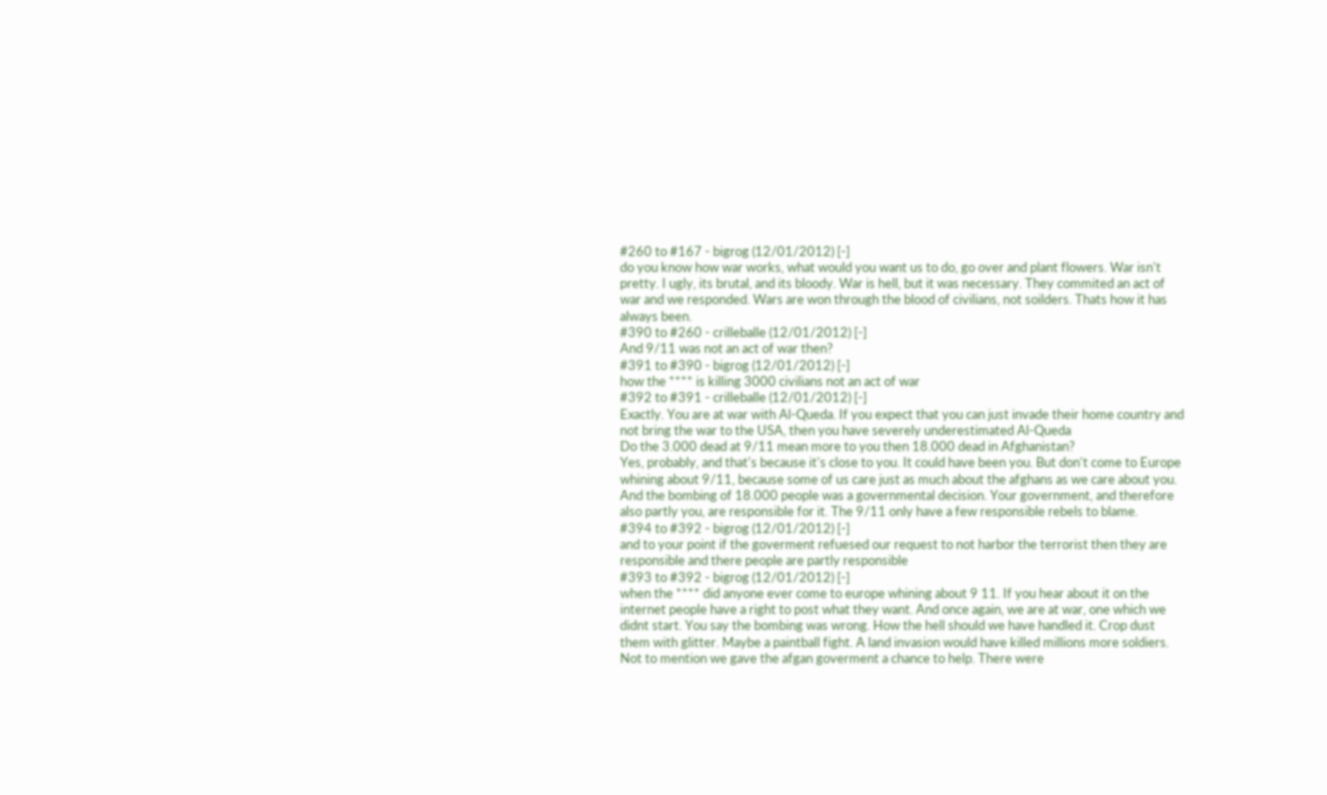#260 to #167 - bigrog (12/01/2012) [-]
do you know how war works, what would you want us to do, go over and plant flowers. War isn't pretty. I ugly, its brutal, and its bloody. War is hell, but it was necessary. They commited an act of war and we responded. Wars are won through the blood of civilians, not soilders. Thats how it has always been.
#390 to #260 - crilleballe (12/01/2012) [-]
And 9/11 was not an act of war then?
#391 to #390 - bigrog (12/01/2012) [-]
how the **** is killing 3000 civilians not an act of war
#392 to #391 - crilleballe (12/01/2012) [-]
Exactly. You are at war with Al-Queda. If you expect that you can just invade their home country and not bring the war to the USA, then you have severely underestimated Al-Queda
Do the 3.000 dead at 9/11 mean more to you then 18.000 dead in Afghanistan?
Yes, probably, and that's because it's close to you. It could have been you. But don't come to Europe whining about 9/11, because some of us care just as much about the afghans as we care about you. And the bombing of 18.000 people was a governmental decision. Your government, and therefore also partly you, are responsible for it. The 9/11 only have a few responsible rebels to blame.
#394 to #392 - bigrog (12/01/2012) [-]
and to your point if the goverment refuesed our request to not harbor the terrorist then they are responsible and there people are partly responsible
#393 to #392 - bigrog (12/01/2012) [-]
when the **** did anyone ever come to europe whining about 9 11. If you hear about it on the internet people have a right to post what they want. And once again, we are at war, one which we didnt start. You say the bombing was wrong. How the hell should we have handled it. Crop dust them with glitter. Maybe a paintball fight. A land invasion would have killed millions more soldiers. Not to mention we gave the afgan goverment a chance to help. There were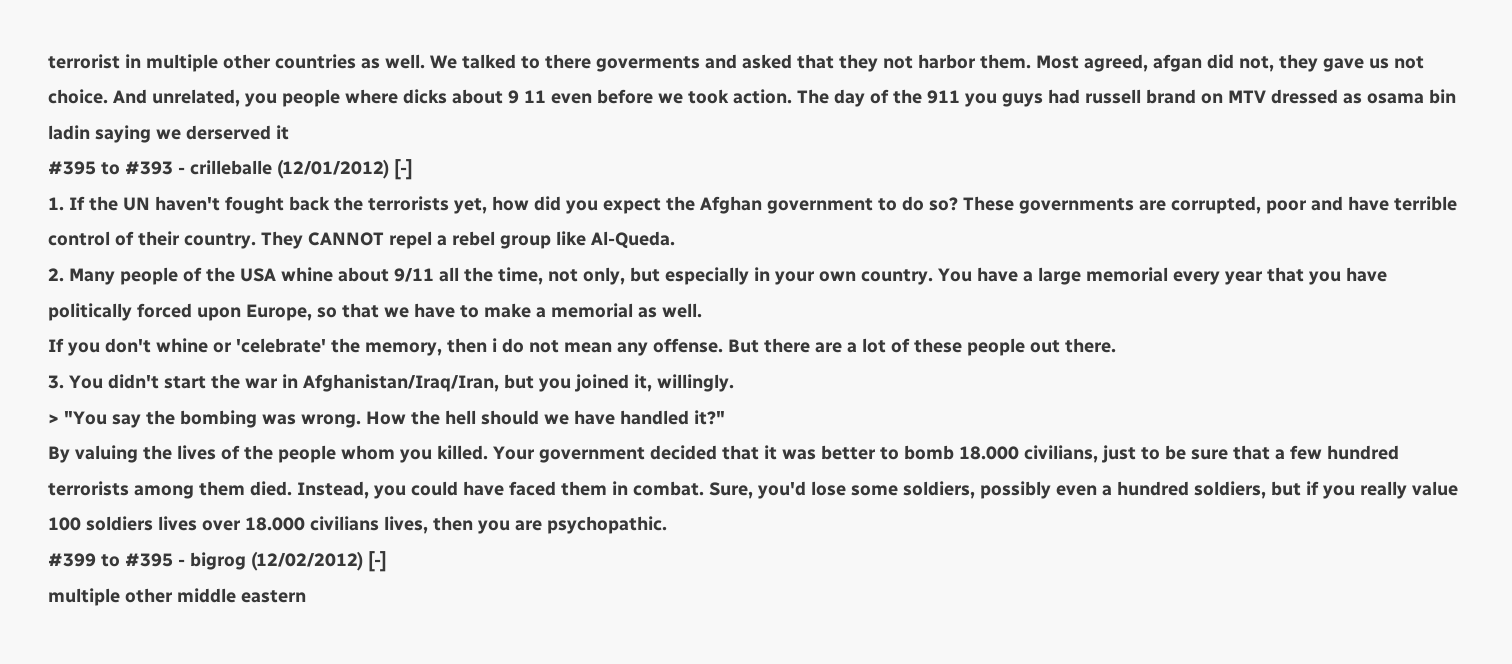terrorist in multiple other countries as well. We talked to there goverments and asked that they not harbor them. Most agreed, afgan did not, they gave us not choice. And unrelated, you people where dicks about 9 11 even before we took action. The day of the 911 you guys had russell brand on MTV dressed as osama bin ladin saying we derserved it
#395 to #393 - crilleballe (12/01/2012) [-]
1. If the UN haven't fought back the terrorists yet, how did you expect the Afghan government to do so? These governments are corrupted, poor and have terrible control of their country. They CANNOT repel a rebel group like Al-Queda.
2. Many people of the USA whine about 9/11 all the time, not only, but especially in your own country. You have a large memorial every year that you have politically forced upon Europe, so that we have to make a memorial as well.
If you don't whine or 'celebrate' the memory, then i do not mean any offense. But there are a lot of these people out there.
3. You didn't start the war in Afghanistan/Iraq/Iran, but you joined it, willingly.
> "You say the bombing was wrong. How the hell should we have handled it?"
By valuing the lives of the people whom you killed. Your government decided that it was better to bomb 18.000 civilians, just to be sure that a few hundred terrorists among them died. Instead, you could have faced them in combat. Sure, you'd lose some soldiers, possibly even a hundred soldiers, but if you really value 100 soldiers lives over 18.000 civilians lives, then you are psychopathic.
#399 to #395 - bigrog (12/02/2012) [-]
multiple other middle eastern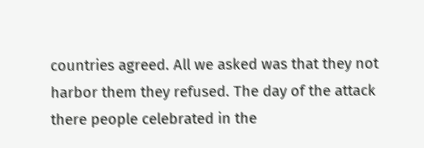countries agreed. All we asked was that they not harbor them they refused. The day of the attack there people celebrated in the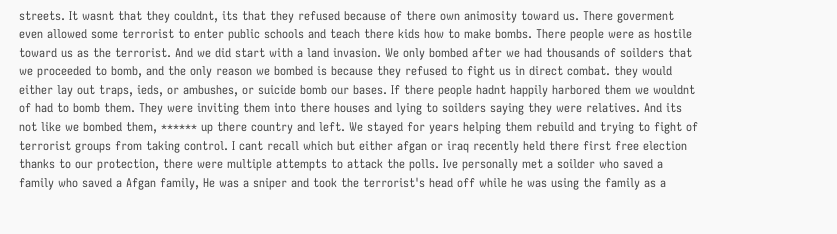streets. It wasnt that they couldnt, its that they refused because of there own animosity toward us. There goverment even allowed some terrorist to enter public schools and teach there kids how to make bombs. There people were as hostile toward us as the terrorist. And we did start with a land invasion. We only bombed after we had thousands of soilders that we proceeded to bomb, and the only reason we bombed is because they refused to fight us in direct combat. they would either lay out traps, ieds, or ambushes, or suicide bomb our bases. If there people hadnt happily harbored them we wouldnt of had to bomb them. They were inviting them into there houses and lying to soilders saying they were relatives. And its not like we bombed them, ****** up there country and left. We stayed for years helping them rebuild and trying to fight of terrorist groups from taking control. I cant recall which but either afgan or iraq recently held there first free election thanks to our protection, there were multiple attempts to attack the polls. Ive personally met a soilder who saved a family who saved a Afgan family, He was a sniper and took the terrorist's head off while he was using the family as a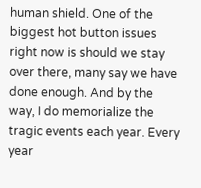human shield. One of the biggest hot button issues right now is should we stay over there, many say we have done enough. And by the way, I do memorialize the tragic events each year. Every year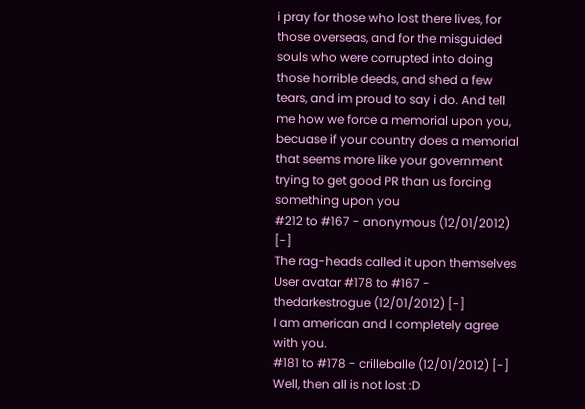i pray for those who lost there lives, for those overseas, and for the misguided souls who were corrupted into doing those horrible deeds, and shed a few tears, and im proud to say i do. And tell me how we force a memorial upon you, becuase if your country does a memorial that seems more like your government trying to get good PR than us forcing something upon you
#212 to #167 - anonymous (12/01/2012) [-]
The rag-heads called it upon themselves
User avatar #178 to #167 - thedarkestrogue (12/01/2012) [-]
I am american and I completely agree with you.
#181 to #178 - crilleballe (12/01/2012) [-]
Well, then all is not lost :D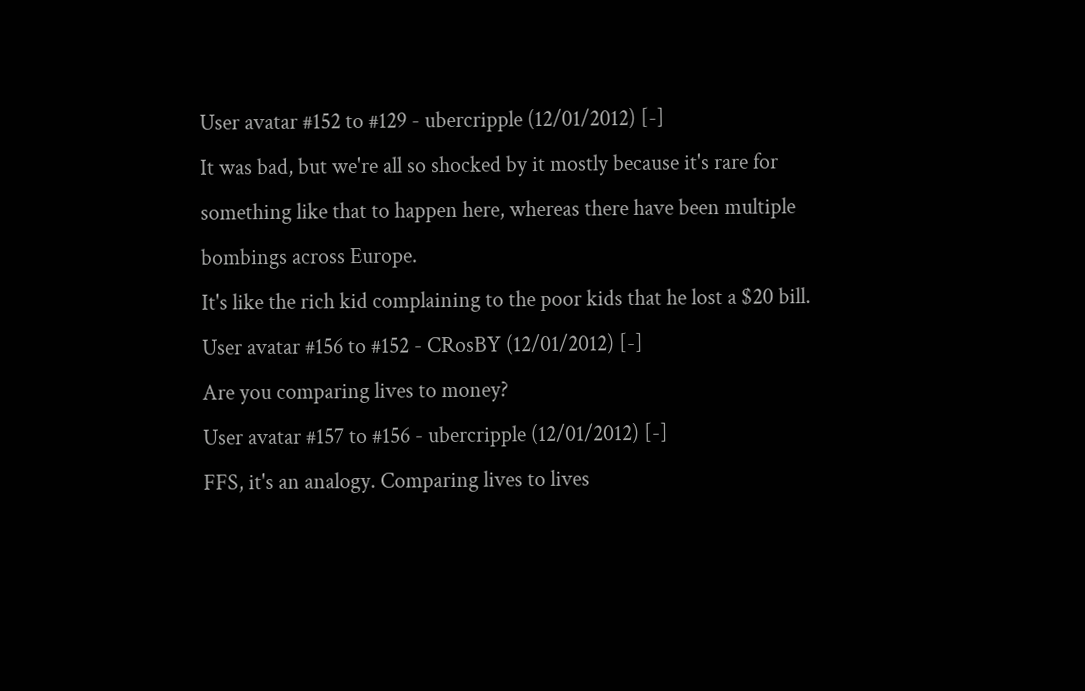User avatar #152 to #129 - ubercripple (12/01/2012) [-]
It was bad, but we're all so shocked by it mostly because it's rare for something like that to happen here, whereas there have been multiple bombings across Europe.
It's like the rich kid complaining to the poor kids that he lost a $20 bill.
User avatar #156 to #152 - CRosBY (12/01/2012) [-]
Are you comparing lives to money?
User avatar #157 to #156 - ubercripple (12/01/2012) [-]
FFS, it's an analogy. Comparing lives to lives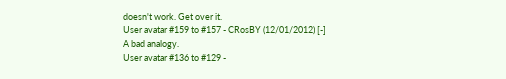doesn't work. Get over it.
User avatar #159 to #157 - CRosBY (12/01/2012) [-]
A bad analogy.
User avatar #136 to #129 -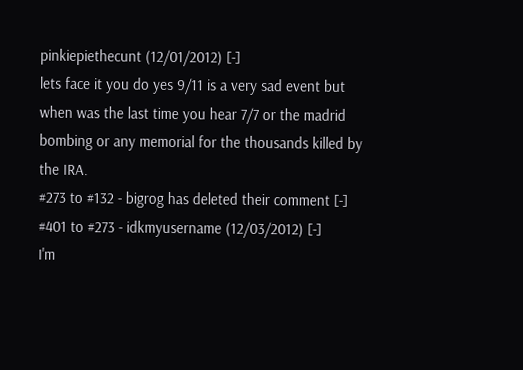pinkiepiethecunt (12/01/2012) [-]
lets face it you do yes 9/11 is a very sad event but when was the last time you hear 7/7 or the madrid bombing or any memorial for the thousands killed by the IRA.
#273 to #132 - bigrog has deleted their comment [-]
#401 to #273 - idkmyusername (12/03/2012) [-]
I'm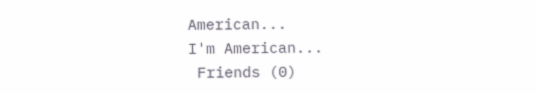American...
I'm American...
 Friends (0)